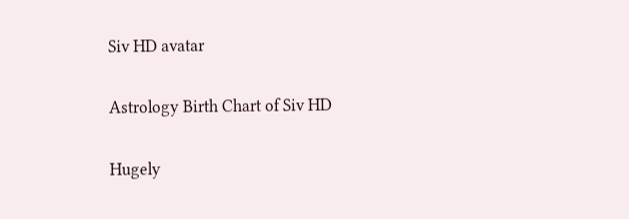Siv HD avatar

Astrology Birth Chart of Siv HD

Hugely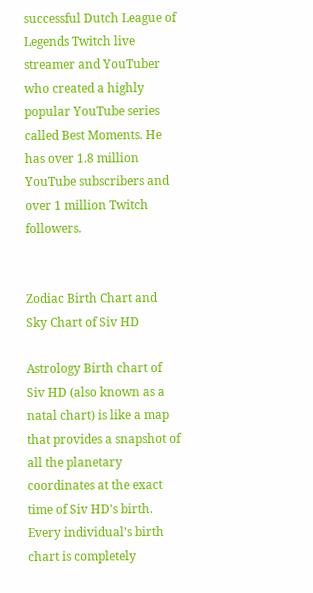successful Dutch League of Legends Twitch live streamer and YouTuber who created a highly popular YouTube series called Best Moments. He has over 1.8 million YouTube subscribers and over 1 million Twitch followers.


Zodiac Birth Chart and Sky Chart of Siv HD

Astrology Birth chart of Siv HD (also known as a natal chart) is like a map that provides a snapshot of all the planetary coordinates at the exact time of Siv HD's birth. Every individual’s birth chart is completely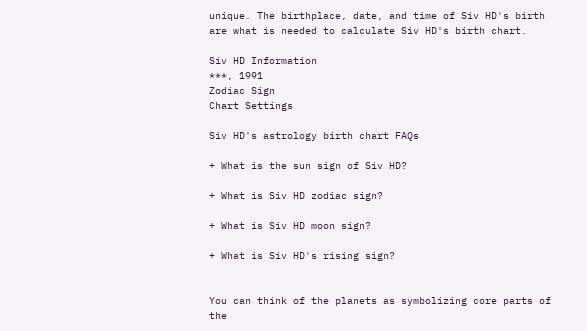unique. The birthplace, date, and time of Siv HD's birth are what is needed to calculate Siv HD's birth chart.

Siv HD Information
***, 1991
Zodiac Sign
Chart Settings

Siv HD's astrology birth chart FAQs

+ What is the sun sign of Siv HD?

+ What is Siv HD zodiac sign?

+ What is Siv HD moon sign?

+ What is Siv HD's rising sign?


You can think of the planets as symbolizing core parts of the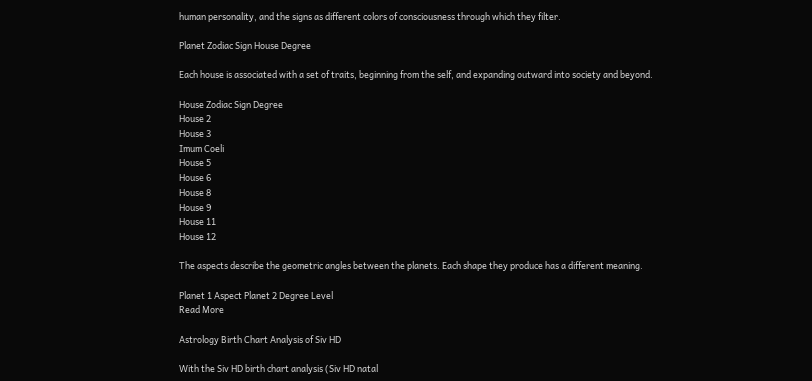human personality, and the signs as different colors of consciousness through which they filter.

Planet Zodiac Sign House Degree

Each house is associated with a set of traits, beginning from the self, and expanding outward into society and beyond.

House Zodiac Sign Degree
House 2
House 3
Imum Coeli
House 5
House 6
House 8
House 9
House 11
House 12

The aspects describe the geometric angles between the planets. Each shape they produce has a different meaning.

Planet 1 Aspect Planet 2 Degree Level
Read More

Astrology Birth Chart Analysis of Siv HD

With the Siv HD birth chart analysis (Siv HD natal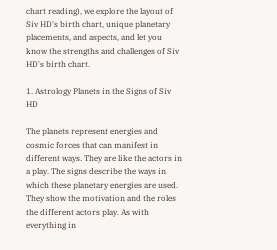chart reading), we explore the layout of Siv HD's birth chart, unique planetary placements, and aspects, and let you know the strengths and challenges of Siv HD's birth chart.

1. Astrology Planets in the Signs of Siv HD

The planets represent energies and cosmic forces that can manifest in different ways. They are like the actors in a play. The signs describe the ways in which these planetary energies are used. They show the motivation and the roles the different actors play. As with everything in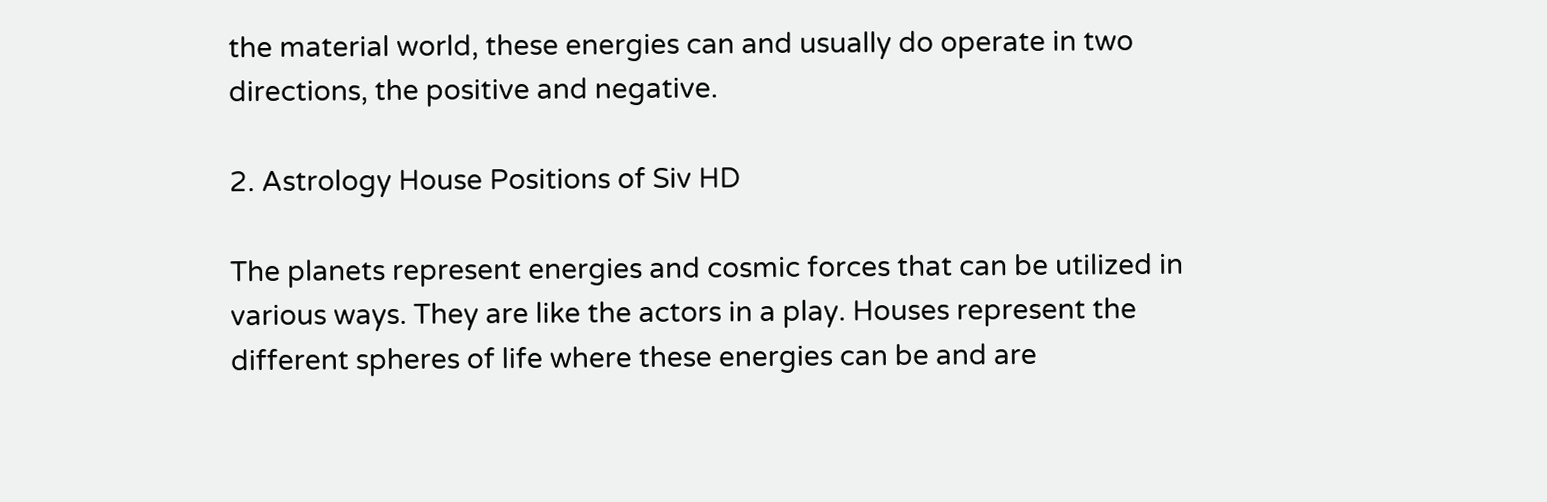the material world, these energies can and usually do operate in two directions, the positive and negative.

2. Astrology House Positions of Siv HD

The planets represent energies and cosmic forces that can be utilized in various ways. They are like the actors in a play. Houses represent the different spheres of life where these energies can be and are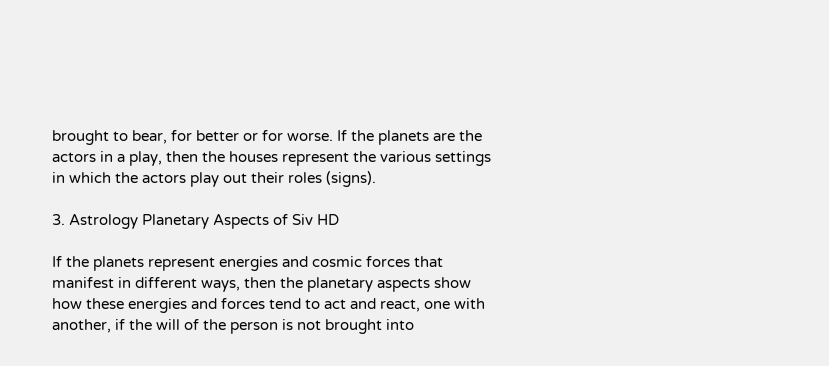brought to bear, for better or for worse. If the planets are the actors in a play, then the houses represent the various settings in which the actors play out their roles (signs).

3. Astrology Planetary Aspects of Siv HD

If the planets represent energies and cosmic forces that manifest in different ways, then the planetary aspects show how these energies and forces tend to act and react, one with another, if the will of the person is not brought into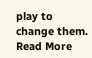play to change them.
Read More